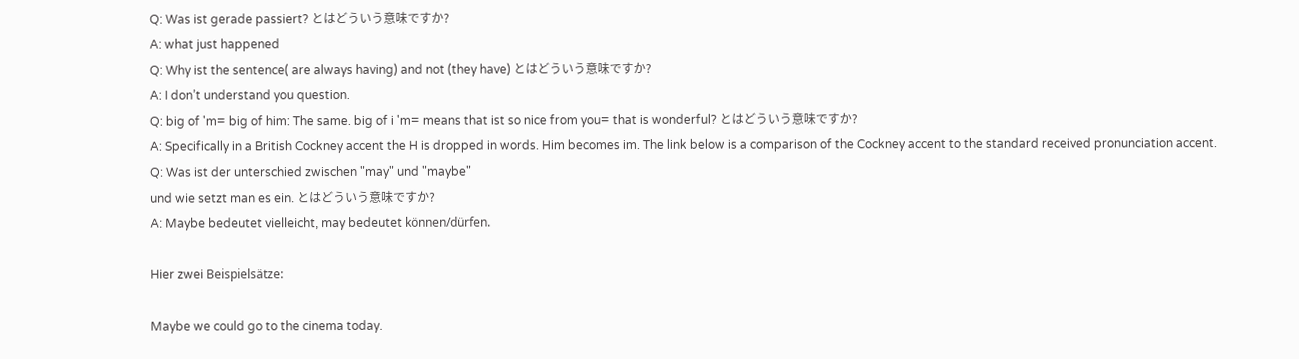Q: Was ist gerade passiert? とはどういう意味ですか?
A: what just happened
Q: Why ist the sentence( are always having) and not (they have) とはどういう意味ですか?
A: I don’t understand you question.
Q: big of 'm= big of him: The same. big of i 'm= means that ist so nice from you= that is wonderful? とはどういう意味ですか?
A: Specifically in a British Cockney accent the H is dropped in words. Him becomes im. The link below is a comparison of the Cockney accent to the standard received pronunciation accent.
Q: Was ist der unterschied zwischen "may" und "maybe"
und wie setzt man es ein. とはどういう意味ですか?
A: Maybe bedeutet vielleicht, may bedeutet können/dürfen.

Hier zwei Beispielsätze:

Maybe we could go to the cinema today.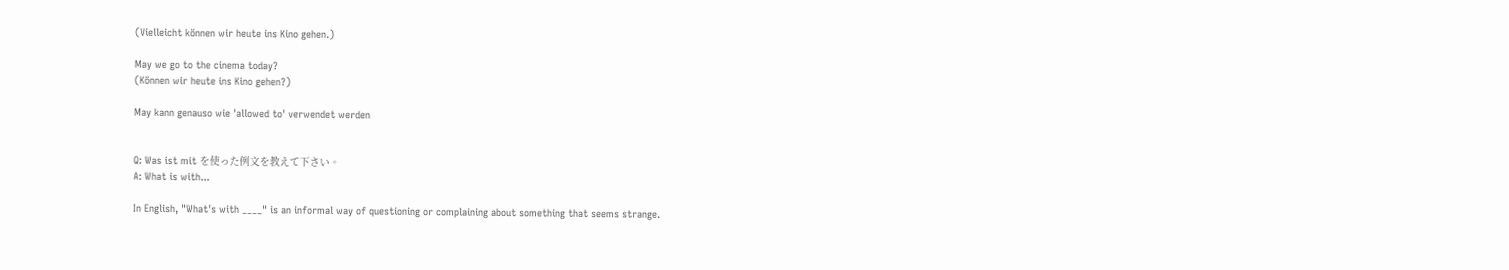(Vielleicht können wir heute ins Kino gehen.)

May we go to the cinema today?
(Können wir heute ins Kino gehen?)

May kann genauso wie 'allowed to' verwendet werden


Q: Was ist mit を使った例文を教えて下さい。
A: What is with...

In English, "What's with ____" is an informal way of questioning or complaining about something that seems strange.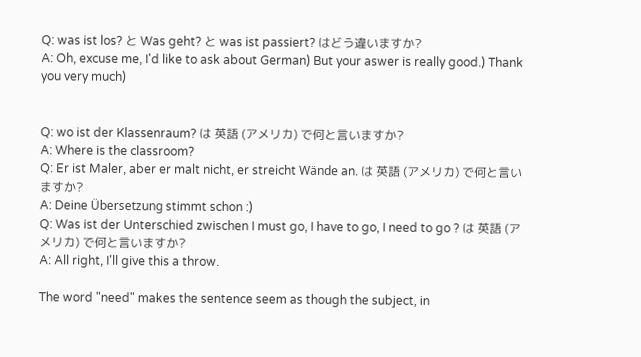Q: was ist los? と Was geht? と was ist passiert? はどう違いますか?
A: Oh, excuse me, I'd like to ask about German) But your aswer is really good.) Thank you very much)


Q: wo ist der Klassenraum? は 英語 (アメリカ) で何と言いますか?
A: Where is the classroom?
Q: Er ist Maler, aber er malt nicht, er streicht Wände an. は 英語 (アメリカ) で何と言いますか?
A: Deine Übersetzung stimmt schon :)
Q: Was ist der Unterschied zwischen I must go, I have to go, I need to go ? は 英語 (アメリカ) で何と言いますか?
A: All right, I'll give this a throw.

The word "need" makes the sentence seem as though the subject, in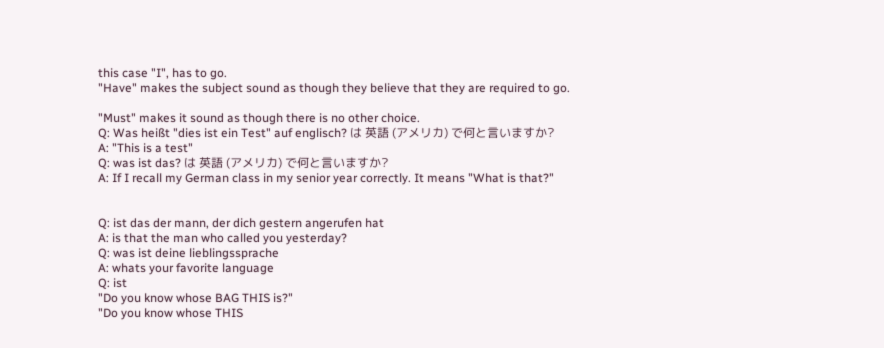this case "I", has to go.
"Have" makes the subject sound as though they believe that they are required to go.

"Must" makes it sound as though there is no other choice.
Q: Was heißt "dies ist ein Test" auf englisch? は 英語 (アメリカ) で何と言いますか?
A: "This is a test"
Q: was ist das? は 英語 (アメリカ) で何と言いますか?
A: If I recall my German class in my senior year correctly. It means "What is that?"


Q: ist das der mann, der dich gestern angerufen hat
A: is that the man who called you yesterday?
Q: was ist deine lieblingssprache
A: whats your favorite language
Q: ist
"Do you know whose BAG THIS is?"
"Do you know whose THIS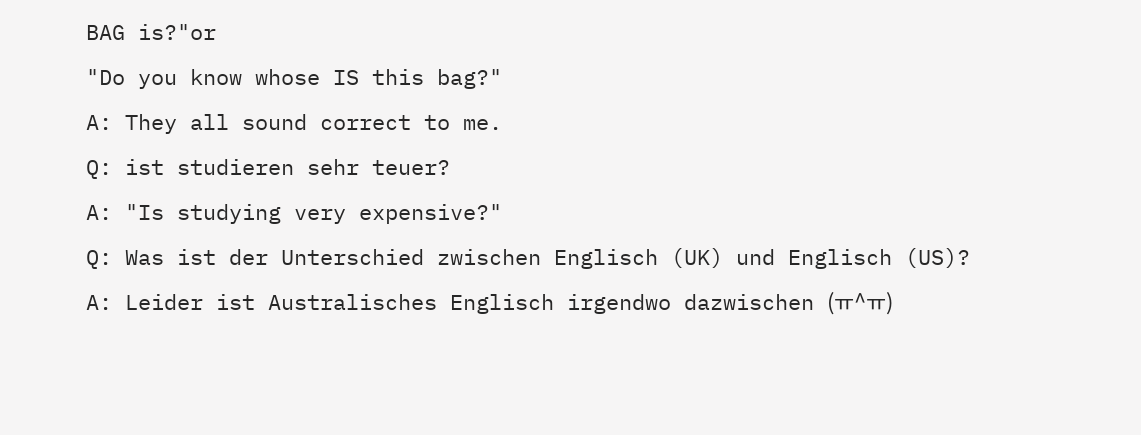BAG is?"or
"Do you know whose IS this bag?"
A: They all sound correct to me.
Q: ist studieren sehr teuer?
A: "Is studying very expensive?"
Q: Was ist der Unterschied zwischen Englisch (UK) und Englisch (US)?
A: Leider ist Australisches Englisch irgendwo dazwischen (ㅠ^ㅠ)